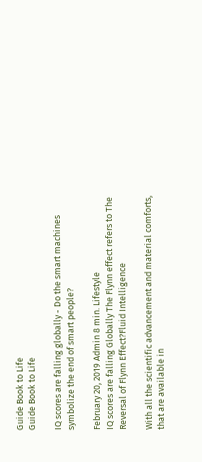Guide Book to Life
Guide Book to Life

IQ scores are falling globally - Do the smart machines symbolize the end of smart people?

February 20, 2019 Admin 8 min. Lifestyle
IQ scores are falling Globally The Flynn effect refers to The Reversal of Flynn Effect?Fluid Intelligence

With all the scientific advancement and material comforts, that are available in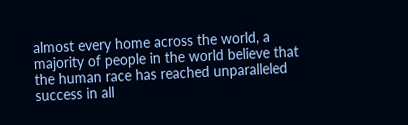almost every home across the world, a majority of people in the world believe that the human race has reached unparalleled success in all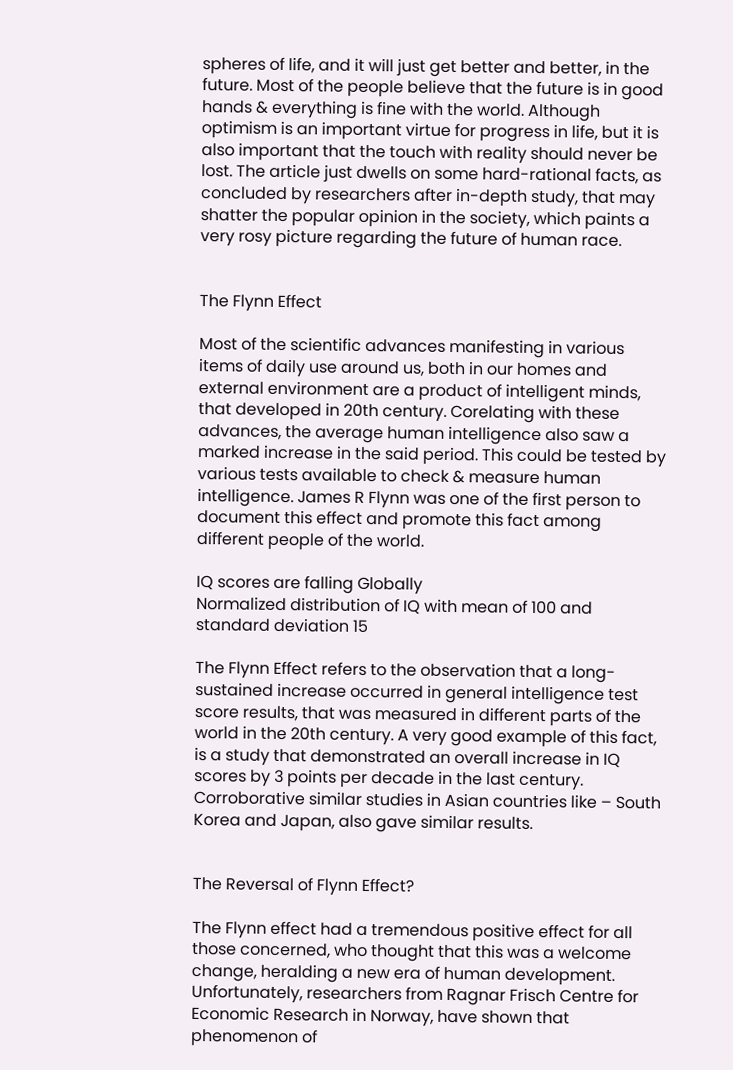spheres of life, and it will just get better and better, in the future. Most of the people believe that the future is in good hands & everything is fine with the world. Although optimism is an important virtue for progress in life, but it is also important that the touch with reality should never be lost. The article just dwells on some hard-rational facts, as concluded by researchers after in-depth study, that may shatter the popular opinion in the society, which paints a very rosy picture regarding the future of human race.


The Flynn Effect

Most of the scientific advances manifesting in various items of daily use around us, both in our homes and external environment are a product of intelligent minds, that developed in 20th century. Corelating with these advances, the average human intelligence also saw a marked increase in the said period. This could be tested by various tests available to check & measure human intelligence. James R Flynn was one of the first person to document this effect and promote this fact among different people of the world.

IQ scores are falling Globally
Normalized distribution of IQ with mean of 100 and standard deviation 15

The Flynn Effect refers to the observation that a long-sustained increase occurred in general intelligence test score results, that was measured in different parts of the world in the 20th century. A very good example of this fact, is a study that demonstrated an overall increase in IQ scores by 3 points per decade in the last century. Corroborative similar studies in Asian countries like – South Korea and Japan, also gave similar results.


The Reversal of Flynn Effect?

The Flynn effect had a tremendous positive effect for all those concerned, who thought that this was a welcome change, heralding a new era of human development. Unfortunately, researchers from Ragnar Frisch Centre for Economic Research in Norway, have shown that phenomenon of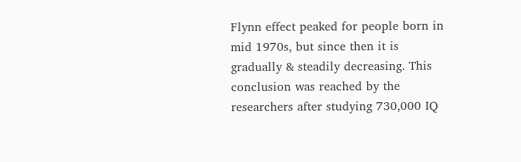Flynn effect peaked for people born in mid 1970s, but since then it is gradually & steadily decreasing. This conclusion was reached by the researchers after studying 730,000 IQ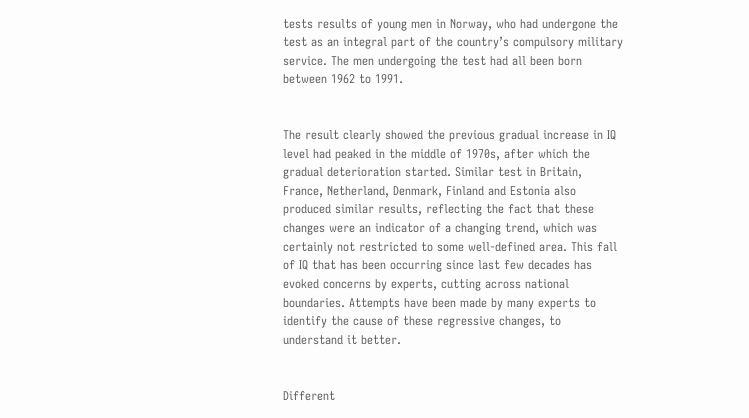tests results of young men in Norway, who had undergone the test as an integral part of the country’s compulsory military service. The men undergoing the test had all been born between 1962 to 1991.


The result clearly showed the previous gradual increase in IQ level had peaked in the middle of 1970s, after which the gradual deterioration started. Similar test in Britain, France, Netherland, Denmark, Finland and Estonia also produced similar results, reflecting the fact that these changes were an indicator of a changing trend, which was certainly not restricted to some well-defined area. This fall of IQ that has been occurring since last few decades has evoked concerns by experts, cutting across national boundaries. Attempts have been made by many experts to identify the cause of these regressive changes, to understand it better.


Different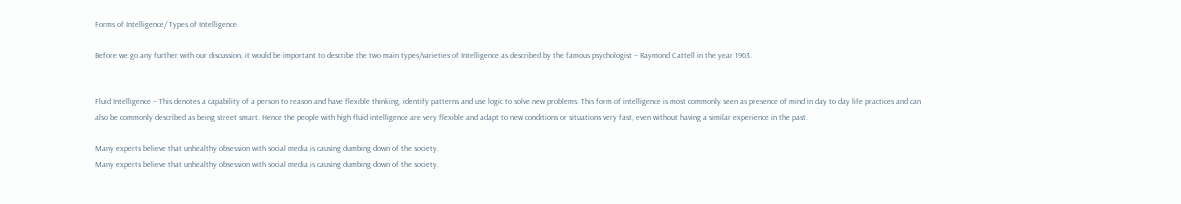Forms of Intelligence/ Types of Intelligence

Before we go any further with our discussion, it would be important to describe the two main types/varieties of Intelligence as described by the famous psychologist – Raymond Cattell in the year 1963.


Fluid Intelligence – This denotes a capability of a person to reason and have flexible thinking, identify patterns and use logic to solve new problems. This form of intelligence is most commonly seen as presence of mind in day to day life practices and can also be commonly described as being street smart. Hence the people with high fluid intelligence are very flexible and adapt to new conditions or situations very fast, even without having a similar experience in the past.

Many experts believe that unhealthy obsession with social media is causing dumbing down of the society.
Many experts believe that unhealthy obsession with social media is causing dumbing down of the society.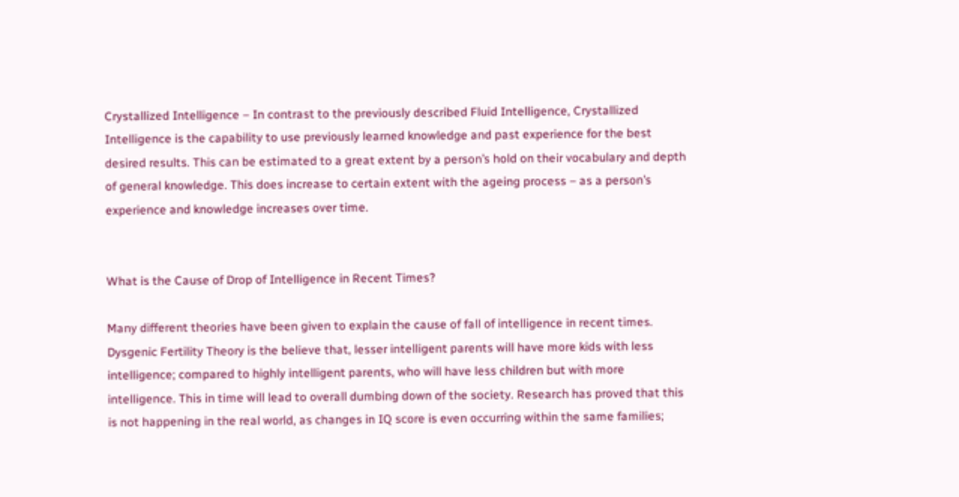Crystallized Intelligence – In contrast to the previously described Fluid Intelligence, Crystallized Intelligence is the capability to use previously learned knowledge and past experience for the best desired results. This can be estimated to a great extent by a person’s hold on their vocabulary and depth of general knowledge. This does increase to certain extent with the ageing process – as a person’s experience and knowledge increases over time.


What is the Cause of Drop of Intelligence in Recent Times?

Many different theories have been given to explain the cause of fall of intelligence in recent times. Dysgenic Fertility Theory is the believe that, lesser intelligent parents will have more kids with less intelligence; compared to highly intelligent parents, who will have less children but with more intelligence. This in time will lead to overall dumbing down of the society. Research has proved that this is not happening in the real world, as changes in IQ score is even occurring within the same families;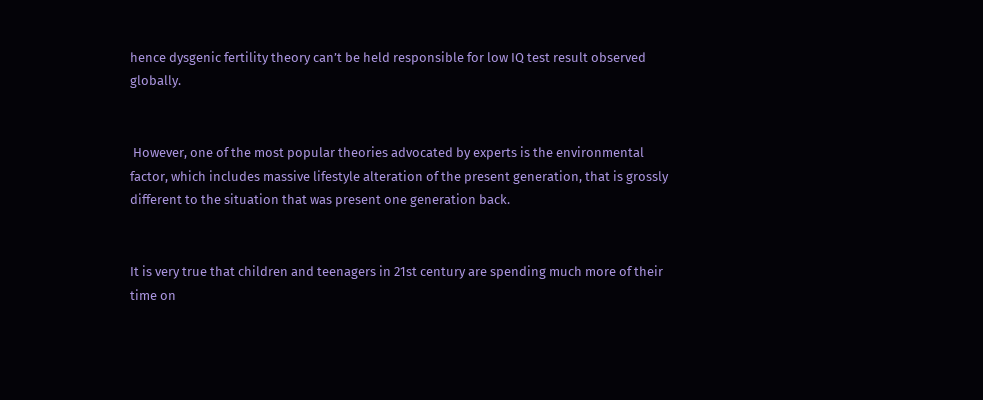hence dysgenic fertility theory can’t be held responsible for low IQ test result observed globally.


 However, one of the most popular theories advocated by experts is the environmental factor, which includes massive lifestyle alteration of the present generation, that is grossly different to the situation that was present one generation back.


It is very true that children and teenagers in 21st century are spending much more of their time on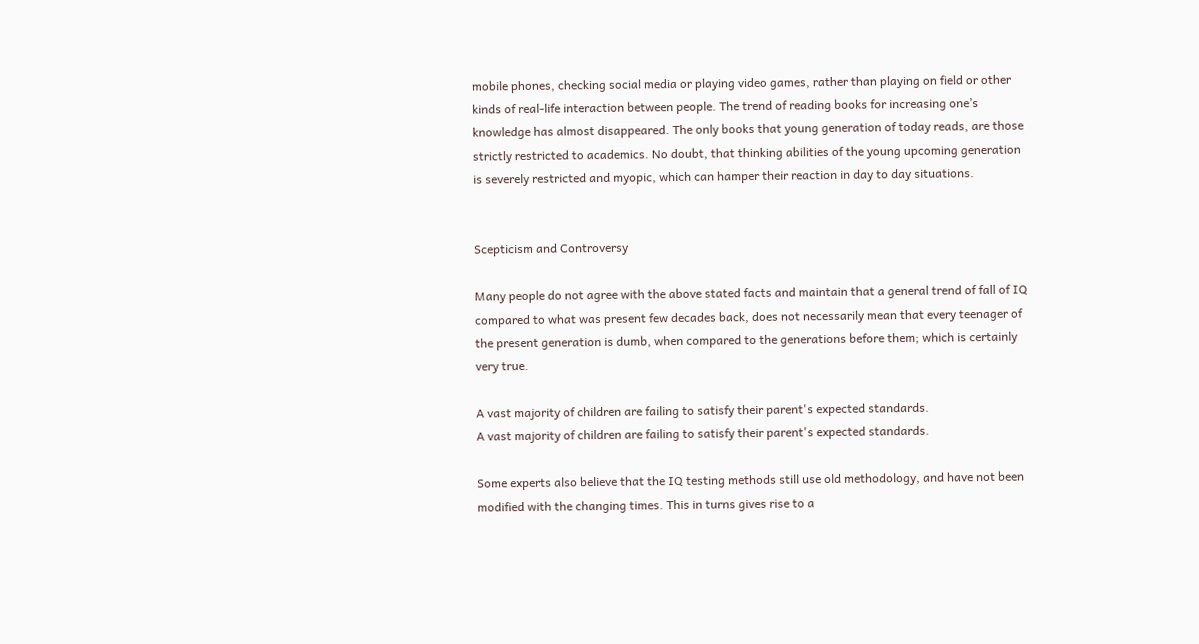mobile phones, checking social media or playing video games, rather than playing on field or other kinds of real-life interaction between people. The trend of reading books for increasing one’s knowledge has almost disappeared. The only books that young generation of today reads, are those strictly restricted to academics. No doubt, that thinking abilities of the young upcoming generation is severely restricted and myopic, which can hamper their reaction in day to day situations.


Scepticism and Controversy

Many people do not agree with the above stated facts and maintain that a general trend of fall of IQ compared to what was present few decades back, does not necessarily mean that every teenager of the present generation is dumb, when compared to the generations before them; which is certainly very true.

A vast majority of children are failing to satisfy their parent's expected standards.
A vast majority of children are failing to satisfy their parent's expected standards.

Some experts also believe that the IQ testing methods still use old methodology, and have not been modified with the changing times. This in turns gives rise to a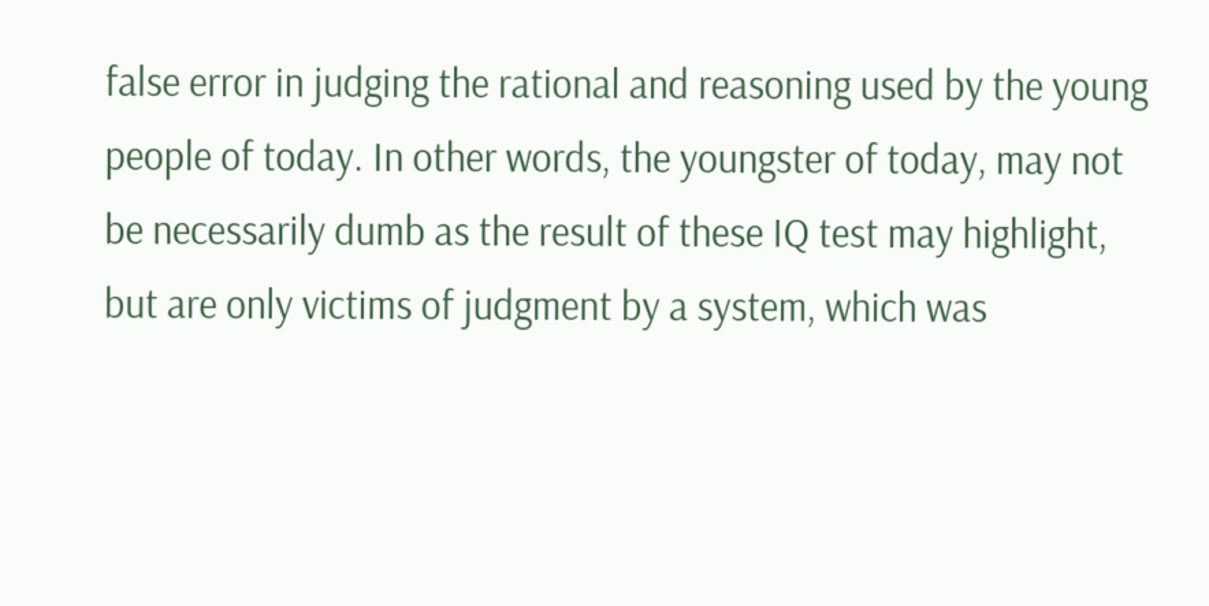false error in judging the rational and reasoning used by the young people of today. In other words, the youngster of today, may not be necessarily dumb as the result of these IQ test may highlight, but are only victims of judgment by a system, which was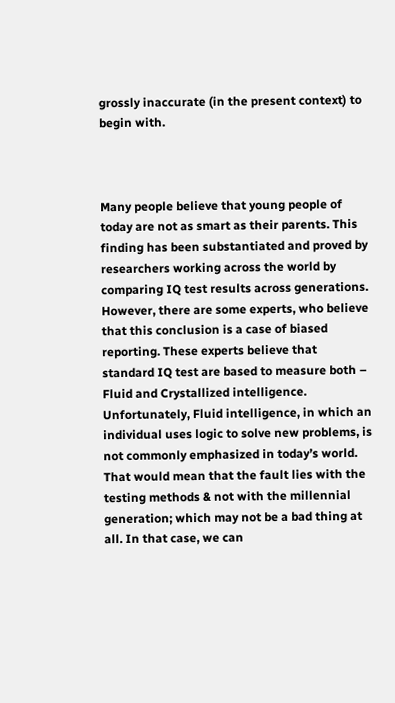grossly inaccurate (in the present context) to begin with.



Many people believe that young people of today are not as smart as their parents. This finding has been substantiated and proved by researchers working across the world by comparing IQ test results across generations. However, there are some experts, who believe that this conclusion is a case of biased reporting. These experts believe that standard IQ test are based to measure both – Fluid and Crystallized intelligence. Unfortunately, Fluid intelligence, in which an individual uses logic to solve new problems, is not commonly emphasized in today’s world. That would mean that the fault lies with the testing methods & not with the millennial generation; which may not be a bad thing at all. In that case, we can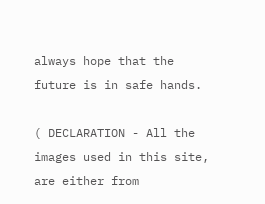always hope that the future is in safe hands.

( DECLARATION - All the images used in this site, are either from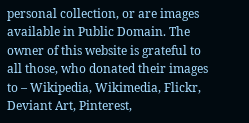personal collection, or are images available in Public Domain. The owner of this website is grateful to all those, who donated their images to – Wikipedia, Wikimedia, Flickr, Deviant Art, Pinterest,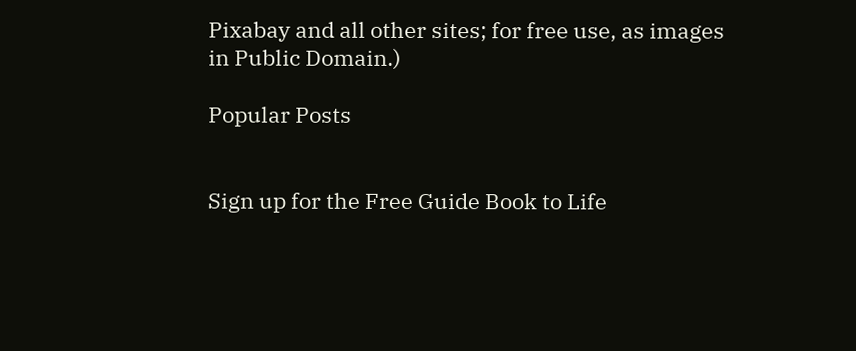Pixabay and all other sites; for free use, as images in Public Domain.)

Popular Posts


Sign up for the Free Guide Book to Life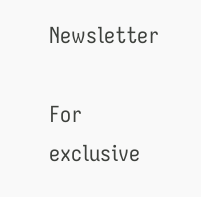Newsletter

For exclusive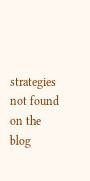strategies not found on the blog